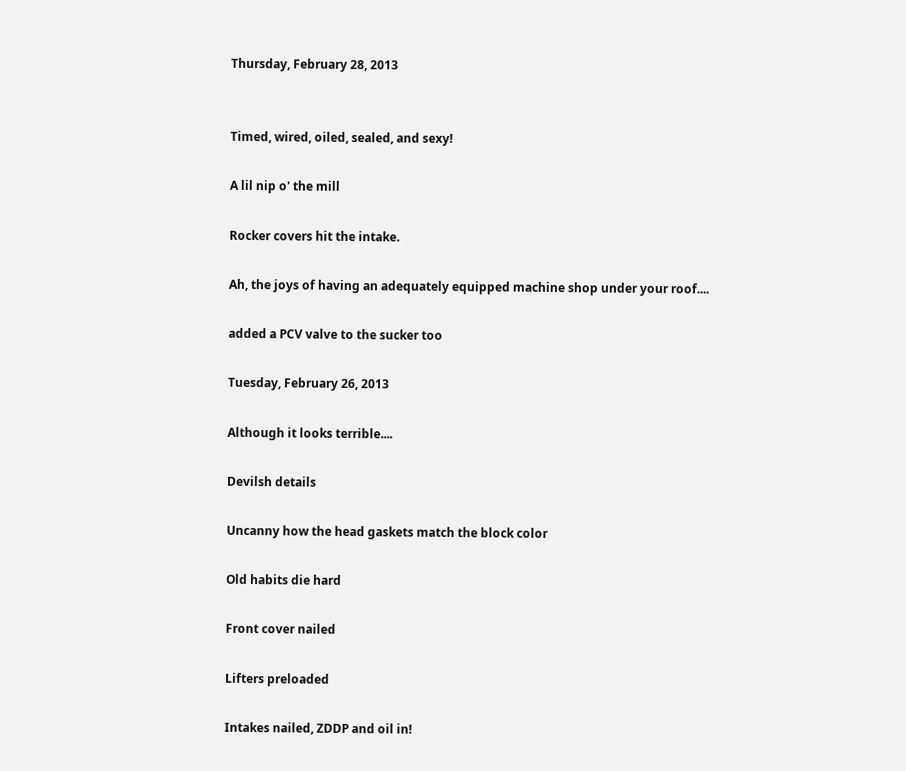Thursday, February 28, 2013


Timed, wired, oiled, sealed, and sexy!

A lil nip o' the mill

Rocker covers hit the intake.

Ah, the joys of having an adequately equipped machine shop under your roof....

added a PCV valve to the sucker too

Tuesday, February 26, 2013

Although it looks terrible....

Devilsh details

Uncanny how the head gaskets match the block color

Old habits die hard

Front cover nailed

Lifters preloaded

Intakes nailed, ZDDP and oil in!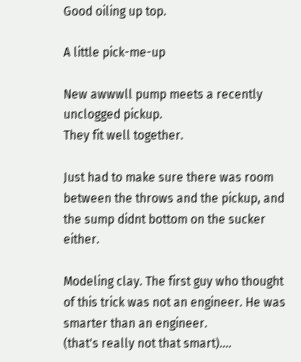Good oiling up top.

A little pick-me-up

New awwwll pump meets a recently unclogged pickup.
They fit well together.

Just had to make sure there was room between the throws and the pickup, and the sump didnt bottom on the sucker either.

Modeling clay. The first guy who thought of this trick was not an engineer. He was smarter than an engineer.
(that's really not that smart)....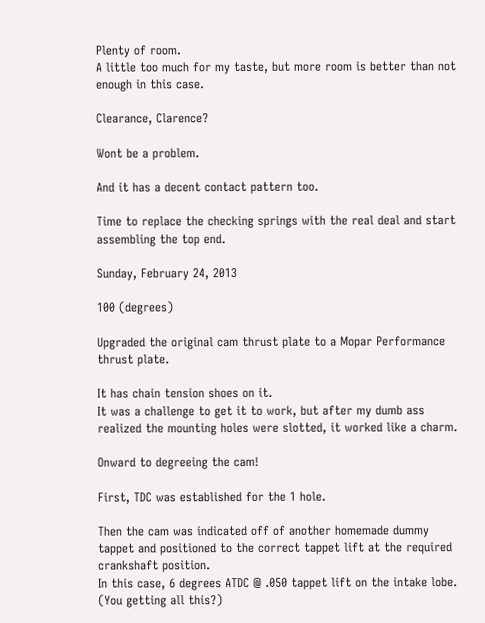Plenty of room.
A little too much for my taste, but more room is better than not enough in this case.

Clearance, Clarence?

Wont be a problem.

And it has a decent contact pattern too.

Time to replace the checking springs with the real deal and start assembling the top end.

Sunday, February 24, 2013

100 (degrees)

Upgraded the original cam thrust plate to a Mopar Performance thrust plate.

It has chain tension shoes on it.
It was a challenge to get it to work, but after my dumb ass realized the mounting holes were slotted, it worked like a charm.

Onward to degreeing the cam!

First, TDC was established for the 1 hole.

Then the cam was indicated off of another homemade dummy tappet and positioned to the correct tappet lift at the required crankshaft position.
In this case, 6 degrees ATDC @ .050 tappet lift on the intake lobe.
(You getting all this?)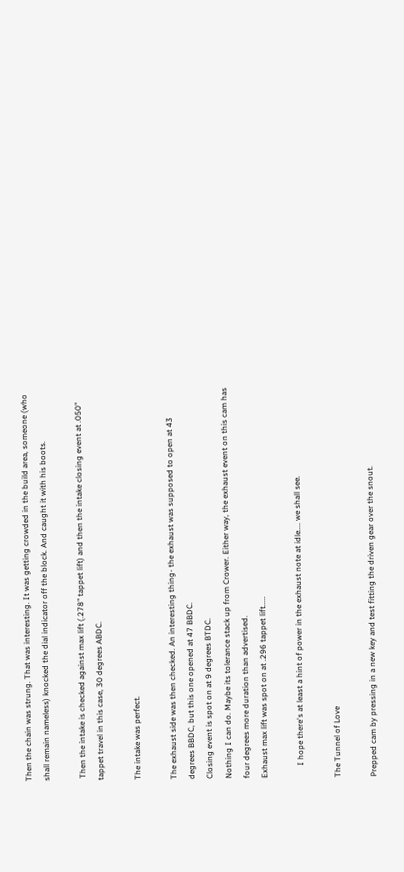Then the chain was strung. That was interesting. It was getting crowded in the build area, someone (who shall remain nameless) knocked the dial indicator off the block. And caught it with his boots.

 Then the intake is checked against max lift (.278" tappet lift) and then the intake closing event at .050" tappet travel in this case, 30 degrees ABDC.

The intake was perfect.

The exhaust side was then checked. An interesting thing- the exhaust was supposed to open at 43 degrees BBDC, but this one opened at 47 BBDC.
Closing event is spot on at 9 degrees BTDC.
Nothing I can do. Maybe its tolerance stack up from Crower. Either way, the exhaust event on this cam has four degrees more duration than advertised.
Exhaust max lift was spot on at .296 tappet lift.....

      I hope there's at least a hint of power in the exhaust note at idle.... we shall see.

The Tunnel of Love

Prepped cam by pressing in a new key and test fitting the driven gear over the snout.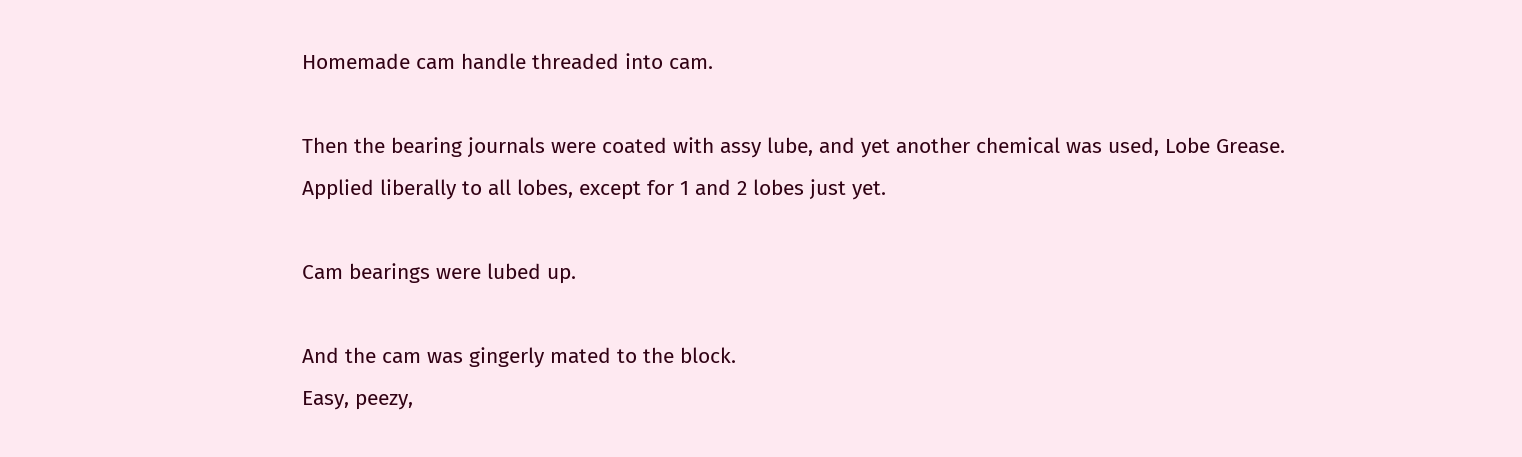Homemade cam handle threaded into cam.

Then the bearing journals were coated with assy lube, and yet another chemical was used, Lobe Grease.
Applied liberally to all lobes, except for 1 and 2 lobes just yet.

Cam bearings were lubed up.

And the cam was gingerly mated to the block.
Easy, peezy,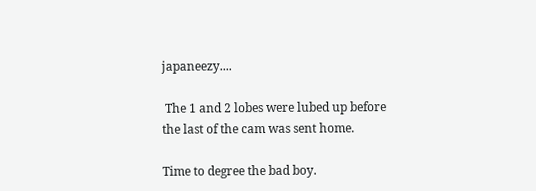japaneezy....

 The 1 and 2 lobes were lubed up before the last of the cam was sent home.

Time to degree the bad boy.